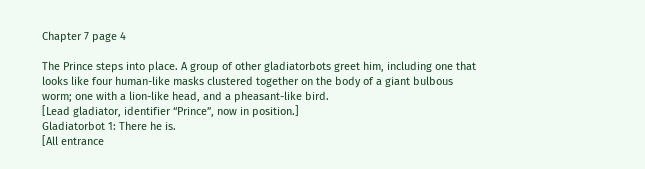Chapter 7 page 4

The Prince steps into place. A group of other gladiatorbots greet him, including one that looks like four human-like masks clustered together on the body of a giant bulbous worm; one with a lion-like head, and a pheasant-like bird.
[Lead gladiator, identifier “Prince”, now in position.]
Gladiatorbot 1: There he is.
[All entrance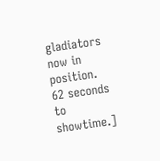gladiators now in position. 62 seconds to showtime.]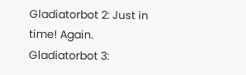Gladiatorbot 2: Just in time! Again.
Gladiatorbot 3: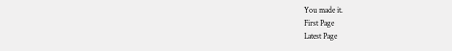You made it.
First Page
Latest Page